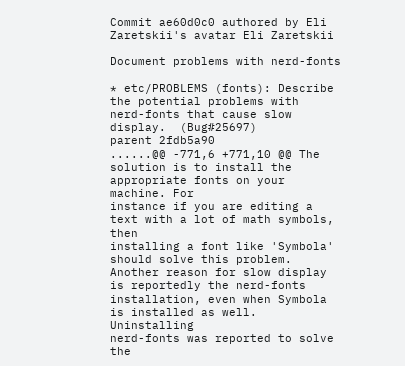Commit ae60d0c0 authored by Eli Zaretskii's avatar Eli Zaretskii

Document problems with nerd-fonts

* etc/PROBLEMS (fonts): Describe the potential problems with
nerd-fonts that cause slow display.  (Bug#25697)
parent 2fdb5a90
......@@ -771,6 +771,10 @@ The solution is to install the appropriate fonts on your machine. For
instance if you are editing a text with a lot of math symbols, then
installing a font like 'Symbola' should solve this problem.
Another reason for slow display is reportedly the nerd-fonts
installation, even when Symbola is installed as well. Uninstalling
nerd-fonts was reported to solve the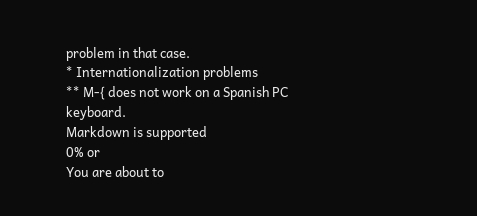problem in that case.
* Internationalization problems
** M-{ does not work on a Spanish PC keyboard.
Markdown is supported
0% or
You are about to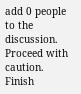add 0 people to the discussion. Proceed with caution.
Finish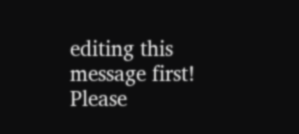editing this message first!
Please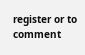register or to comment